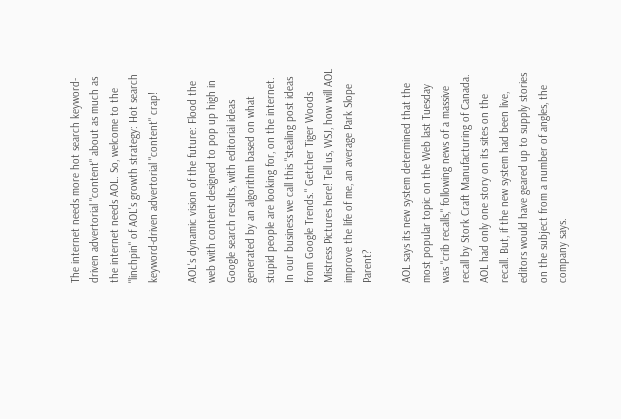The internet needs more hot search keyword-driven advertorial "content" about as much as the internet needs AOL. So, welcome to the "linchpin" of AOL's growth strategy: Hot search keyword-driven advertorial "content" crap!

AOL's dynamic vision of the future: Flood the web with content designed to pop up high in Google search results, with editorial ideas generated by an algorithm based on what stupid people are looking for, on the internet. In our business we call this "stealing post ideas from Google Trends." Getcher Tiger Woods Mistress Pictures here! Tell us, WSJ, how will AOL improve the life of me, an average Park Slope Parent?

AOL says its new system determined that the most popular topic on the Web last Tuesday was "crib recalls," following news of a massive recall by Stork Craft Manufacturing of Canada. AOL had only one story on its sites on the recall. But, if the new system had been live, editors would have geared up to supply stories on the subject from a number of angles, the company says.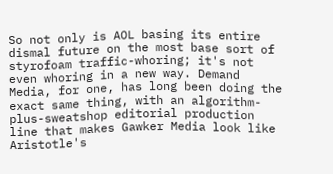So not only is AOL basing its entire dismal future on the most base sort of styrofoam traffic-whoring; it's not even whoring in a new way. Demand Media, for one, has long been doing the exact same thing, with an algorithm-plus-sweatshop editorial production line that makes Gawker Media look like Aristotle's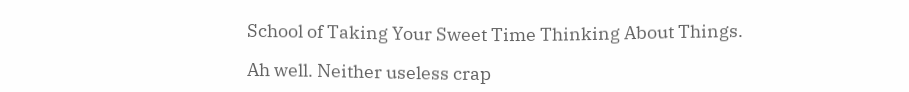School of Taking Your Sweet Time Thinking About Things.

Ah well. Neither useless crap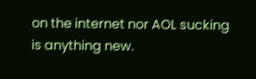on the internet nor AOL sucking is anything new.